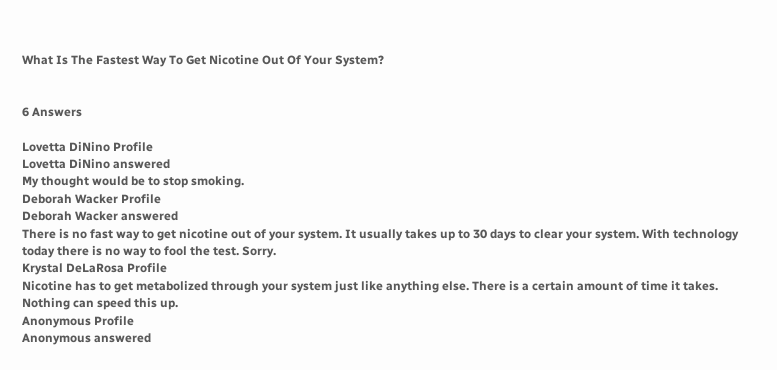What Is The Fastest Way To Get Nicotine Out Of Your System?


6 Answers

Lovetta DiNino Profile
Lovetta DiNino answered
My thought would be to stop smoking.
Deborah Wacker Profile
Deborah Wacker answered
There is no fast way to get nicotine out of your system. It usually takes up to 30 days to clear your system. With technology today there is no way to fool the test. Sorry.
Krystal DeLaRosa Profile
Nicotine has to get metabolized through your system just like anything else. There is a certain amount of time it takes. Nothing can speed this up.
Anonymous Profile
Anonymous answered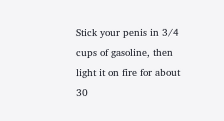Stick your penis in 3/4 cups of gasoline, then light it on fire for about 30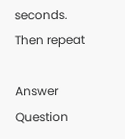seconds. Then repeat

Answer Question